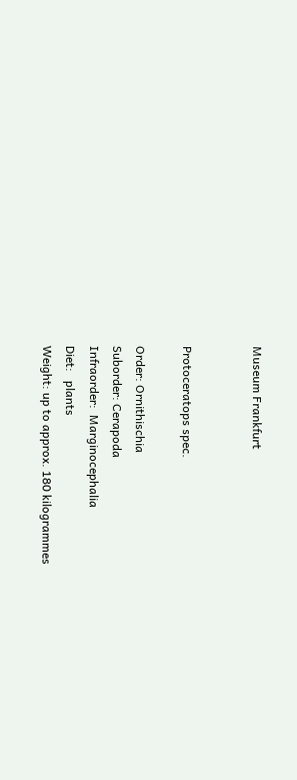Museum Frankfurt


Protoceratops spec.

Order: Ornithischia
Suborder: Cerapoda
Infraorder:  Marginocephalia
Diet:   plants
Weight: up to approx. 180 kilogrammes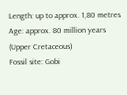Length: up to approx. 1,80 metres
Age: approx. 80 million years (Upper Cretaceous)
Fossil site: Gobi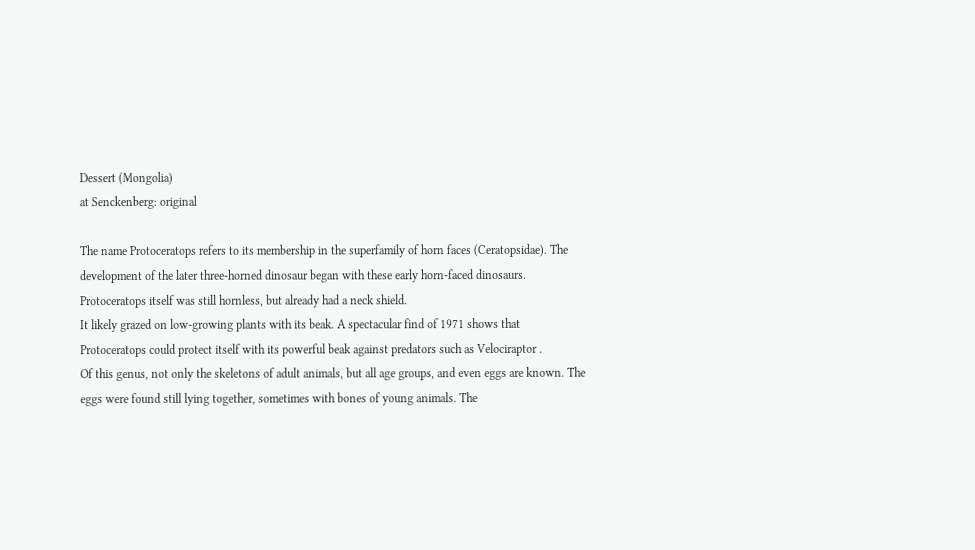Dessert (Mongolia)
at Senckenberg: original

The name Protoceratops refers to its membership in the superfamily of horn faces (Ceratopsidae). The development of the later three-horned dinosaur began with these early horn-faced dinosaurs. Protoceratops itself was still hornless, but already had a neck shield.
It likely grazed on low-growing plants with its beak. A spectacular find of 1971 shows that
Protoceratops could protect itself with its powerful beak against predators such as Velociraptor .
Of this genus, not only the skeletons of adult animals, but all age groups, and even eggs are known. The eggs were found still lying together, sometimes with bones of young animals. The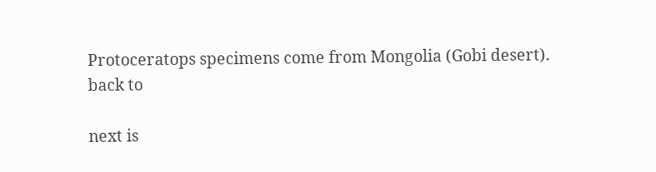Protoceratops specimens come from Mongolia (Gobi desert).
back to

next is